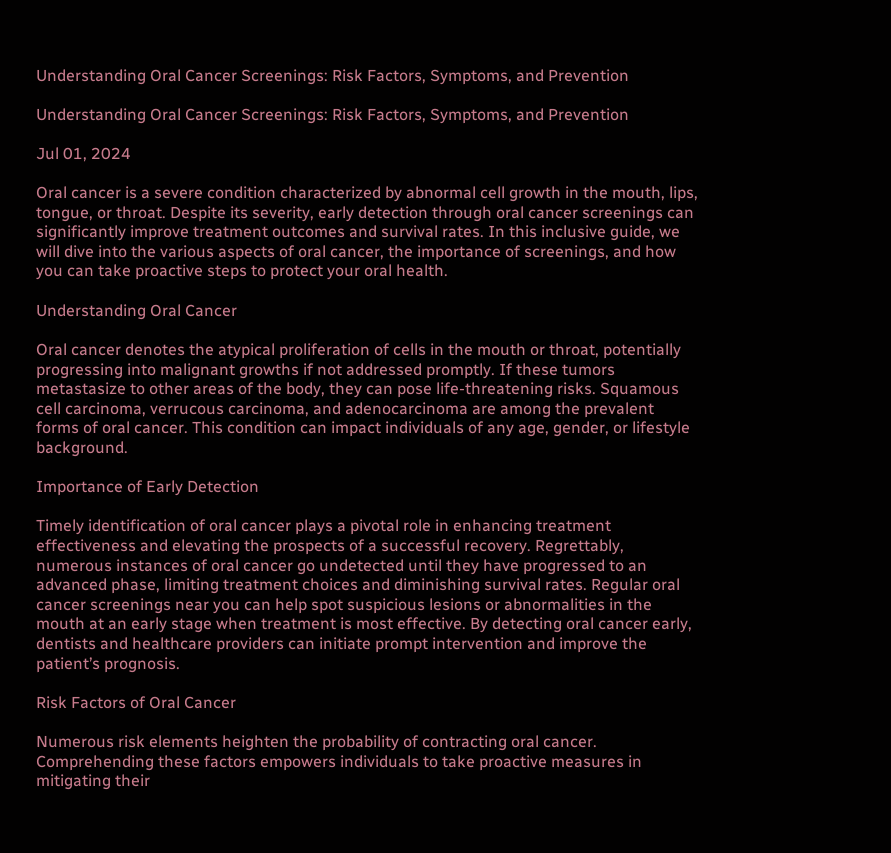Understanding Oral Cancer Screenings: Risk Factors, Symptoms, and Prevention

Understanding Oral Cancer Screenings: Risk Factors, Symptoms, and Prevention

Jul 01, 2024

Oral cancer is a severe condition characterized by abnormal cell growth in the mouth, lips, tongue, or throat. Despite its severity, early detection through oral cancer screenings can significantly improve treatment outcomes and survival rates. In this inclusive guide, we will dive into the various aspects of oral cancer, the importance of screenings, and how you can take proactive steps to protect your oral health.

Understanding Oral Cancer

Oral cancer denotes the atypical proliferation of cells in the mouth or throat, potentially progressing into malignant growths if not addressed promptly. If these tumors metastasize to other areas of the body, they can pose life-threatening risks. Squamous cell carcinoma, verrucous carcinoma, and adenocarcinoma are among the prevalent forms of oral cancer. This condition can impact individuals of any age, gender, or lifestyle background.

Importance of Early Detection

Timely identification of oral cancer plays a pivotal role in enhancing treatment effectiveness and elevating the prospects of a successful recovery. Regrettably, numerous instances of oral cancer go undetected until they have progressed to an advanced phase, limiting treatment choices and diminishing survival rates. Regular oral cancer screenings near you can help spot suspicious lesions or abnormalities in the mouth at an early stage when treatment is most effective. By detecting oral cancer early, dentists and healthcare providers can initiate prompt intervention and improve the patient’s prognosis.

Risk Factors of Oral Cancer

Numerous risk elements heighten the probability of contracting oral cancer. Comprehending these factors empowers individuals to take proactive measures in mitigating their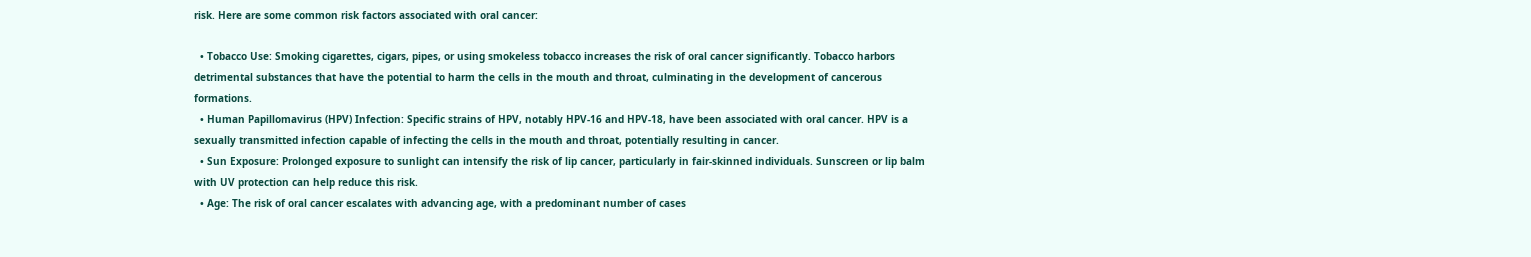risk. Here are some common risk factors associated with oral cancer:

  • Tobacco Use: Smoking cigarettes, cigars, pipes, or using smokeless tobacco increases the risk of oral cancer significantly. Tobacco harbors detrimental substances that have the potential to harm the cells in the mouth and throat, culminating in the development of cancerous formations.
  • Human Papillomavirus (HPV) Infection: Specific strains of HPV, notably HPV-16 and HPV-18, have been associated with oral cancer. HPV is a sexually transmitted infection capable of infecting the cells in the mouth and throat, potentially resulting in cancer.
  • Sun Exposure: Prolonged exposure to sunlight can intensify the risk of lip cancer, particularly in fair-skinned individuals. Sunscreen or lip balm with UV protection can help reduce this risk.
  • Age: The risk of oral cancer escalates with advancing age, with a predominant number of cases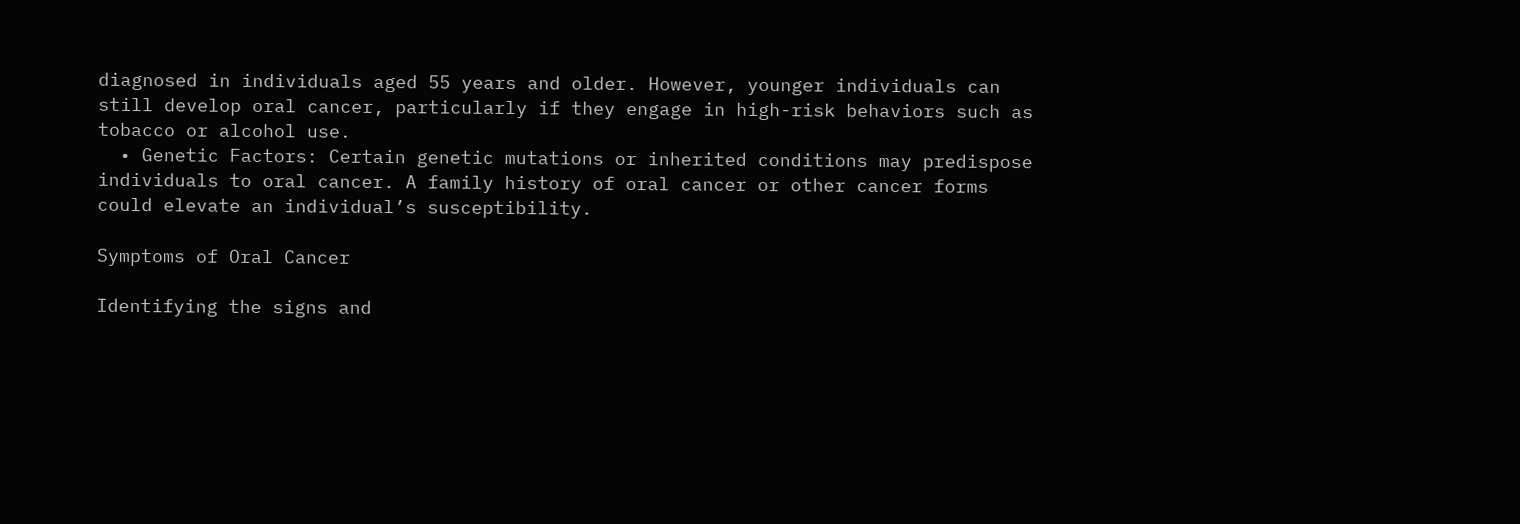diagnosed in individuals aged 55 years and older. However, younger individuals can still develop oral cancer, particularly if they engage in high-risk behaviors such as tobacco or alcohol use.
  • Genetic Factors: Certain genetic mutations or inherited conditions may predispose individuals to oral cancer. A family history of oral cancer or other cancer forms could elevate an individual’s susceptibility.

Symptoms of Oral Cancer

Identifying the signs and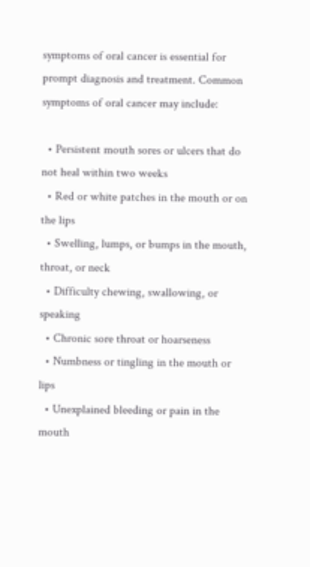symptoms of oral cancer is essential for prompt diagnosis and treatment. Common symptoms of oral cancer may include:

  • Persistent mouth sores or ulcers that do not heal within two weeks
  • Red or white patches in the mouth or on the lips
  • Swelling, lumps, or bumps in the mouth, throat, or neck
  • Difficulty chewing, swallowing, or speaking
  • Chronic sore throat or hoarseness
  • Numbness or tingling in the mouth or lips
  • Unexplained bleeding or pain in the mouth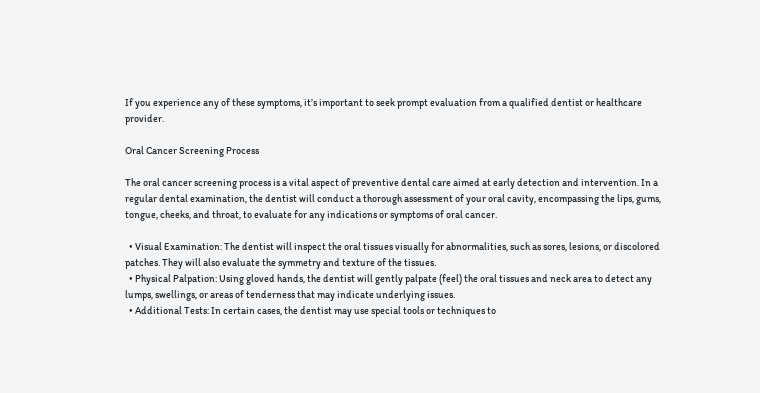If you experience any of these symptoms, it’s important to seek prompt evaluation from a qualified dentist or healthcare provider.

Oral Cancer Screening Process

The oral cancer screening process is a vital aspect of preventive dental care aimed at early detection and intervention. In a regular dental examination, the dentist will conduct a thorough assessment of your oral cavity, encompassing the lips, gums, tongue, cheeks, and throat, to evaluate for any indications or symptoms of oral cancer.

  • Visual Examination: The dentist will inspect the oral tissues visually for abnormalities, such as sores, lesions, or discolored patches. They will also evaluate the symmetry and texture of the tissues.
  • Physical Palpation: Using gloved hands, the dentist will gently palpate (feel) the oral tissues and neck area to detect any lumps, swellings, or areas of tenderness that may indicate underlying issues.
  • Additional Tests: In certain cases, the dentist may use special tools or techniques to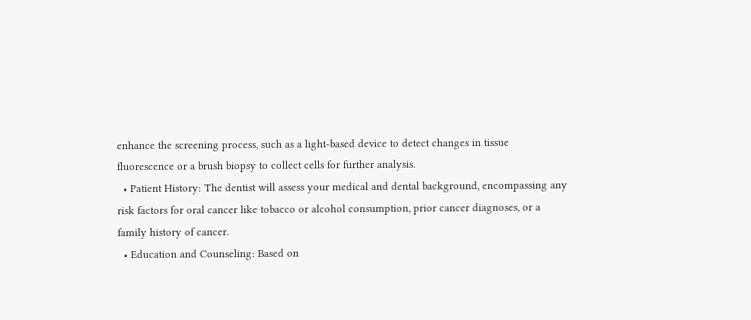enhance the screening process, such as a light-based device to detect changes in tissue fluorescence or a brush biopsy to collect cells for further analysis.
  • Patient History: The dentist will assess your medical and dental background, encompassing any risk factors for oral cancer like tobacco or alcohol consumption, prior cancer diagnoses, or a family history of cancer.
  • Education and Counseling: Based on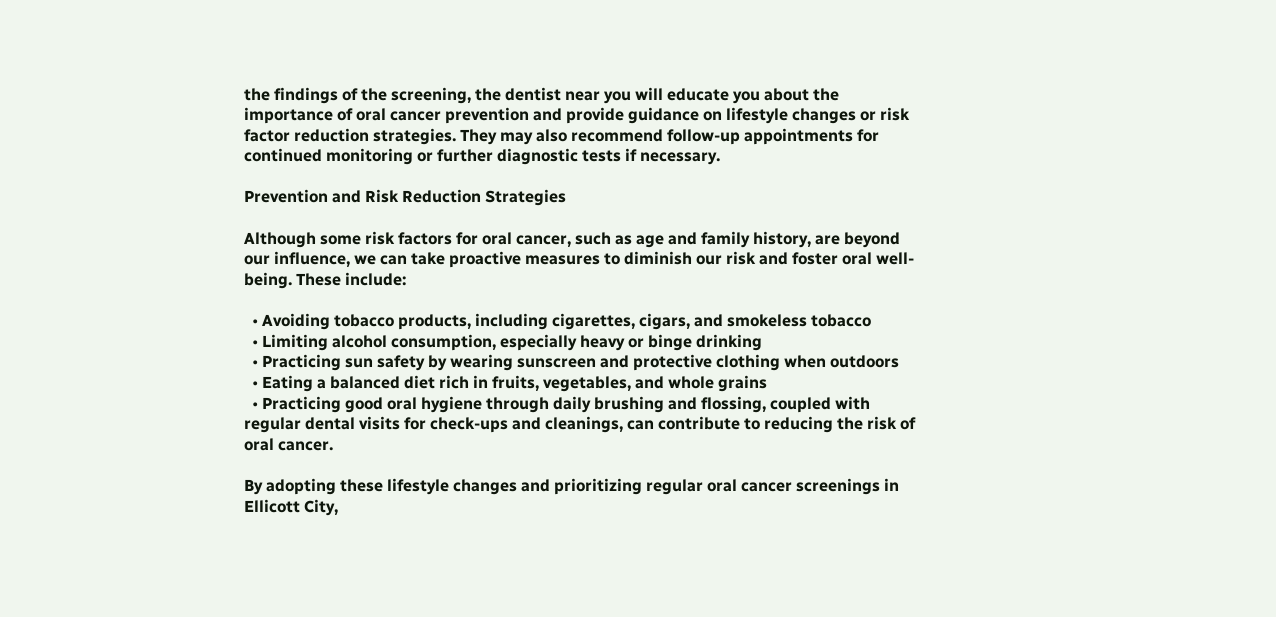the findings of the screening, the dentist near you will educate you about the importance of oral cancer prevention and provide guidance on lifestyle changes or risk factor reduction strategies. They may also recommend follow-up appointments for continued monitoring or further diagnostic tests if necessary.

Prevention and Risk Reduction Strategies

Although some risk factors for oral cancer, such as age and family history, are beyond our influence, we can take proactive measures to diminish our risk and foster oral well-being. These include:

  • Avoiding tobacco products, including cigarettes, cigars, and smokeless tobacco
  • Limiting alcohol consumption, especially heavy or binge drinking
  • Practicing sun safety by wearing sunscreen and protective clothing when outdoors
  • Eating a balanced diet rich in fruits, vegetables, and whole grains
  • Practicing good oral hygiene through daily brushing and flossing, coupled with regular dental visits for check-ups and cleanings, can contribute to reducing the risk of oral cancer.

By adopting these lifestyle changes and prioritizing regular oral cancer screenings in Ellicott City,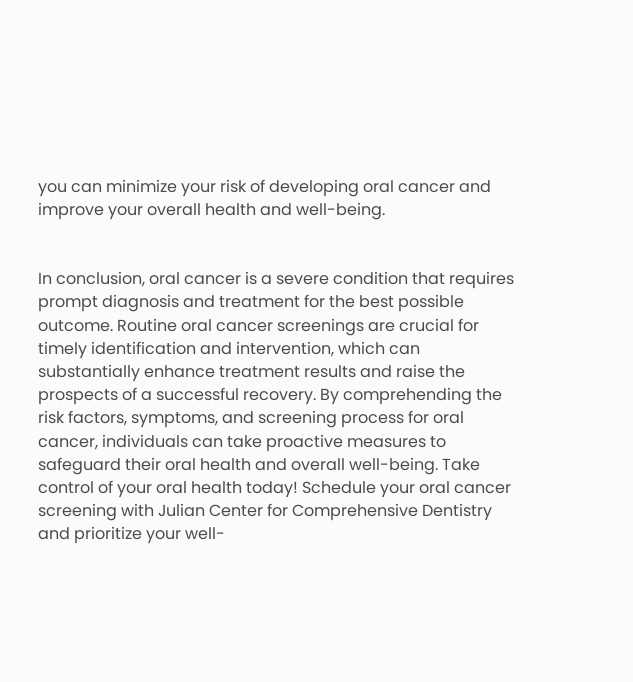you can minimize your risk of developing oral cancer and improve your overall health and well-being.


In conclusion, oral cancer is a severe condition that requires prompt diagnosis and treatment for the best possible outcome. Routine oral cancer screenings are crucial for timely identification and intervention, which can substantially enhance treatment results and raise the prospects of a successful recovery. By comprehending the risk factors, symptoms, and screening process for oral cancer, individuals can take proactive measures to safeguard their oral health and overall well-being. Take control of your oral health today! Schedule your oral cancer screening with Julian Center for Comprehensive Dentistry and prioritize your well-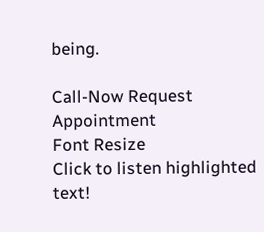being.

Call-Now Request Appointment
Font Resize
Click to listen highlighted text!